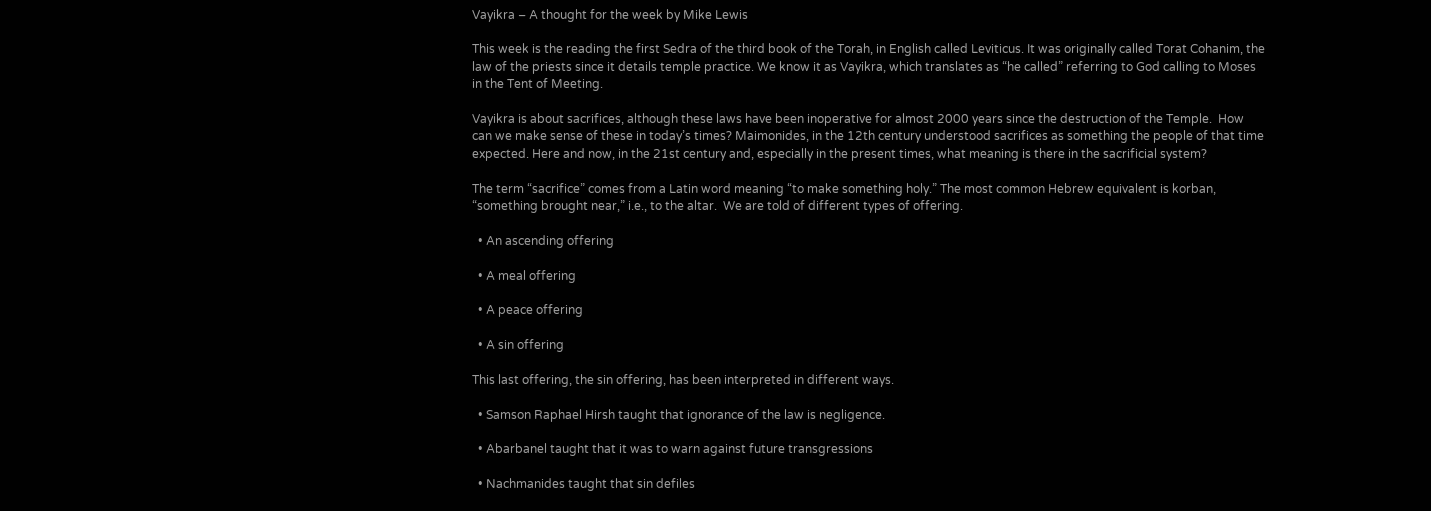Vayikra – A thought for the week by Mike Lewis

This week is the reading the first Sedra of the third book of the Torah, in English called Leviticus. It was originally called Torat Cohanim, the law of the priests since it details temple practice. We know it as Vayikra, which translates as “he called” referring to God calling to Moses in the Tent of Meeting.

Vayikra is about sacrifices, although these laws have been inoperative for almost 2000 years since the destruction of the Temple.  How can we make sense of these in today’s times? Maimonides, in the 12th century understood sacrifices as something the people of that time expected. Here and now, in the 21st century and, especially in the present times, what meaning is there in the sacrificial system?

The term “sacrifice” comes from a Latin word meaning “to make something holy.” The most common Hebrew equivalent is korban, “something brought near,” i.e., to the altar.  We are told of different types of offering.

  • An ascending offering

  • A meal offering

  • A peace offering

  • A sin offering

This last offering, the sin offering, has been interpreted in different ways.

  • Samson Raphael Hirsh taught that ignorance of the law is negligence.

  • Abarbanel taught that it was to warn against future transgressions

  • Nachmanides taught that sin defiles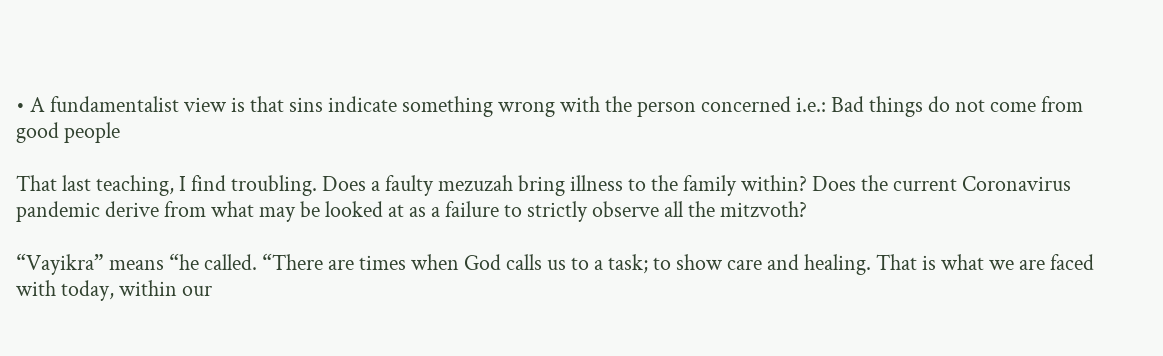• A fundamentalist view is that sins indicate something wrong with the person concerned i.e.: Bad things do not come from good people

That last teaching, I find troubling. Does a faulty mezuzah bring illness to the family within? Does the current Coronavirus pandemic derive from what may be looked at as a failure to strictly observe all the mitzvoth?

“Vayikra” means “he called. “There are times when God calls us to a task; to show care and healing. That is what we are faced with today, within our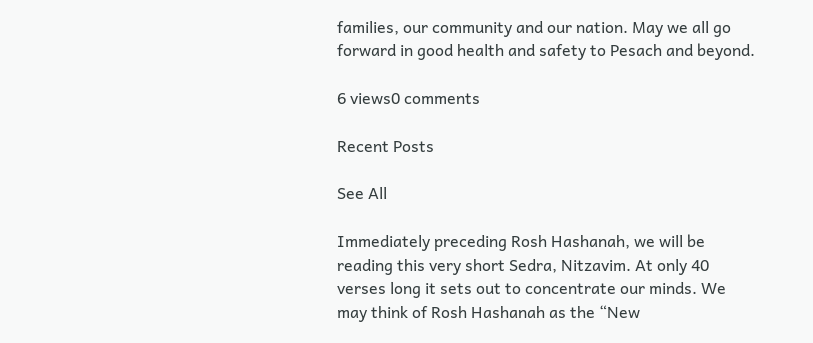families, our community and our nation. May we all go forward in good health and safety to Pesach and beyond.

6 views0 comments

Recent Posts

See All

Immediately preceding Rosh Hashanah, we will be reading this very short Sedra, Nitzavim. At only 40 verses long it sets out to concentrate our minds. We may think of Rosh Hashanah as the “New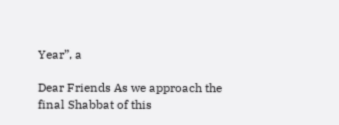Year”, a

Dear Friends As we approach the final Shabbat of this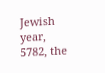Jewish year, 5782, the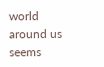world around us seems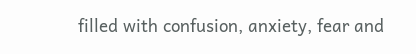filled with confusion, anxiety, fear and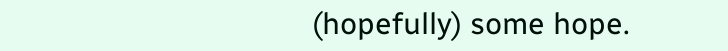(hopefully) some hope.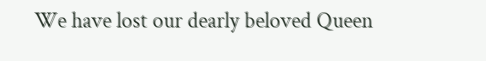We have lost our dearly beloved Queen